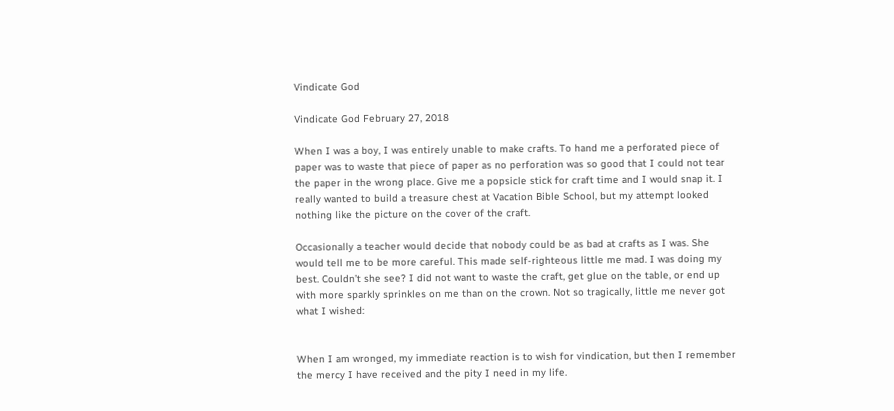Vindicate God

Vindicate God February 27, 2018

When I was a boy, I was entirely unable to make crafts. To hand me a perforated piece of paper was to waste that piece of paper as no perforation was so good that I could not tear the paper in the wrong place. Give me a popsicle stick for craft time and I would snap it. I really wanted to build a treasure chest at Vacation Bible School, but my attempt looked nothing like the picture on the cover of the craft.

Occasionally a teacher would decide that nobody could be as bad at crafts as I was. She would tell me to be more careful. This made self-righteous little me mad. I was doing my best. Couldn’t she see? I did not want to waste the craft, get glue on the table, or end up with more sparkly sprinkles on me than on the crown. Not so tragically, little me never got what I wished:


When I am wronged, my immediate reaction is to wish for vindication, but then I remember the mercy I have received and the pity I need in my life.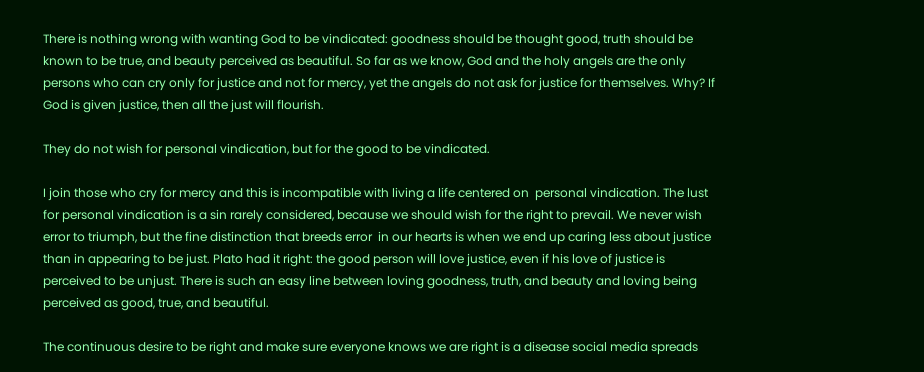There is nothing wrong with wanting God to be vindicated: goodness should be thought good, truth should be known to be true, and beauty perceived as beautiful. So far as we know, God and the holy angels are the only persons who can cry only for justice and not for mercy, yet the angels do not ask for justice for themselves. Why? If God is given justice, then all the just will flourish.

They do not wish for personal vindication, but for the good to be vindicated.

I join those who cry for mercy and this is incompatible with living a life centered on  personal vindication. The lust for personal vindication is a sin rarely considered, because we should wish for the right to prevail. We never wish error to triumph, but the fine distinction that breeds error  in our hearts is when we end up caring less about justice than in appearing to be just. Plato had it right: the good person will love justice, even if his love of justice is perceived to be unjust. There is such an easy line between loving goodness, truth, and beauty and loving being perceived as good, true, and beautiful.

The continuous desire to be right and make sure everyone knows we are right is a disease social media spreads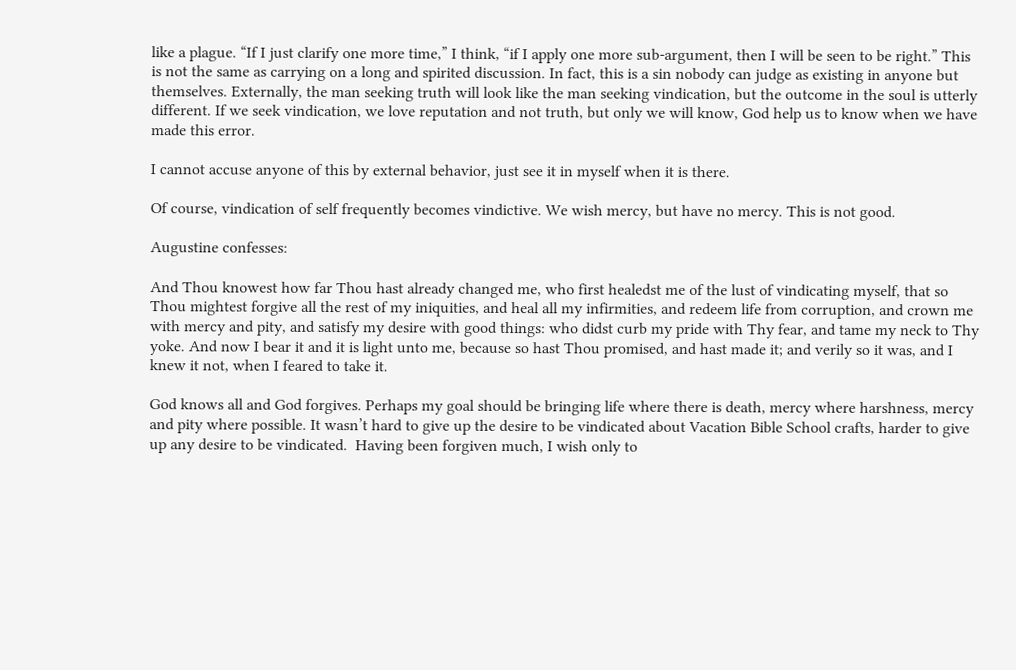like a plague. “If I just clarify one more time,” I think, “if I apply one more sub-argument, then I will be seen to be right.” This is not the same as carrying on a long and spirited discussion. In fact, this is a sin nobody can judge as existing in anyone but themselves. Externally, the man seeking truth will look like the man seeking vindication, but the outcome in the soul is utterly different. If we seek vindication, we love reputation and not truth, but only we will know, God help us to know when we have made this error.

I cannot accuse anyone of this by external behavior, just see it in myself when it is there.

Of course, vindication of self frequently becomes vindictive. We wish mercy, but have no mercy. This is not good.

Augustine confesses:

And Thou knowest how far Thou hast already changed me, who first healedst me of the lust of vindicating myself, that so Thou mightest forgive all the rest of my iniquities, and heal all my infirmities, and redeem life from corruption, and crown me with mercy and pity, and satisfy my desire with good things: who didst curb my pride with Thy fear, and tame my neck to Thy yoke. And now I bear it and it is light unto me, because so hast Thou promised, and hast made it; and verily so it was, and I knew it not, when I feared to take it.

God knows all and God forgives. Perhaps my goal should be bringing life where there is death, mercy where harshness, mercy and pity where possible. It wasn’t hard to give up the desire to be vindicated about Vacation Bible School crafts, harder to give up any desire to be vindicated.  Having been forgiven much, I wish only to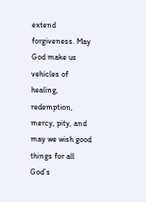extend forgiveness. May God make us vehicles of healing, redemption, mercy, pity, and may we wish good things for all God’s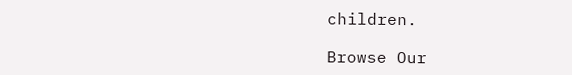children.

Browse Our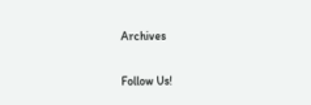Archives

Follow Us!